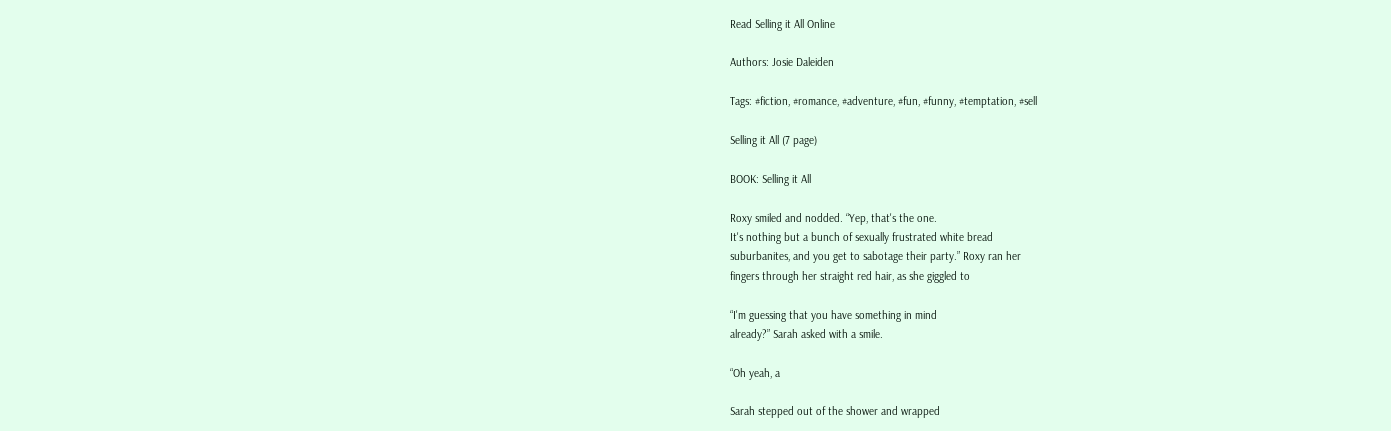Read Selling it All Online

Authors: Josie Daleiden

Tags: #fiction, #romance, #adventure, #fun, #funny, #temptation, #sell

Selling it All (7 page)

BOOK: Selling it All

Roxy smiled and nodded. “Yep, that's the one.
It's nothing but a bunch of sexually frustrated white bread
suburbanites, and you get to sabotage their party.” Roxy ran her
fingers through her straight red hair, as she giggled to

“I'm guessing that you have something in mind
already?” Sarah asked with a smile.

“Oh yeah, a

Sarah stepped out of the shower and wrapped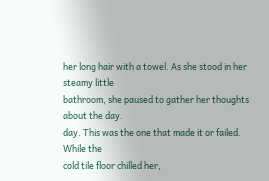her long hair with a towel. As she stood in her steamy little
bathroom, she paused to gather her thoughts about the day.
day. This was the one that made it or failed. While the
cold tile floor chilled her,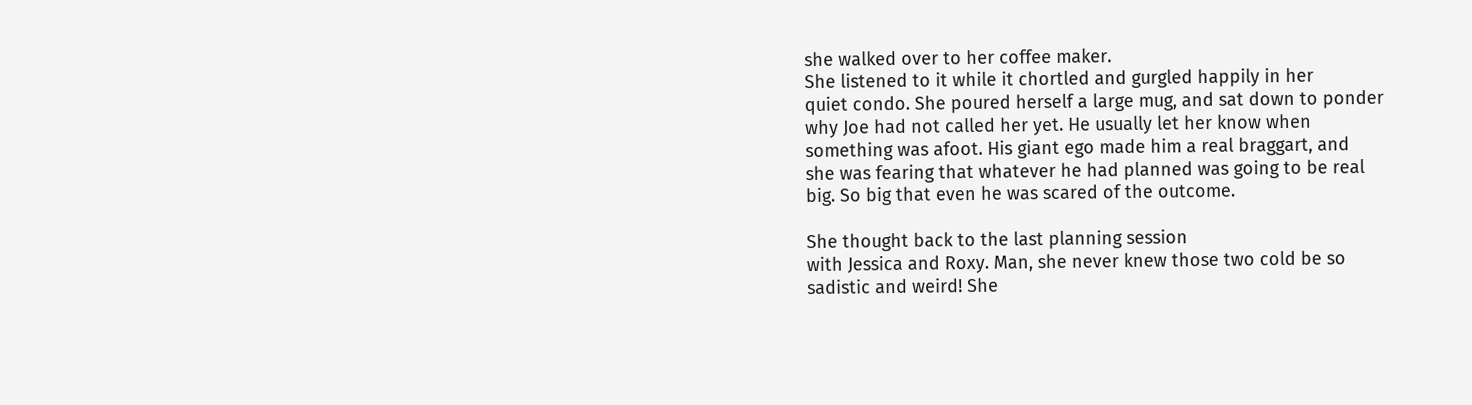she walked over to her coffee maker.
She listened to it while it chortled and gurgled happily in her
quiet condo. She poured herself a large mug, and sat down to ponder
why Joe had not called her yet. He usually let her know when
something was afoot. His giant ego made him a real braggart, and
she was fearing that whatever he had planned was going to be real
big. So big that even he was scared of the outcome.

She thought back to the last planning session
with Jessica and Roxy. Man, she never knew those two cold be so
sadistic and weird! She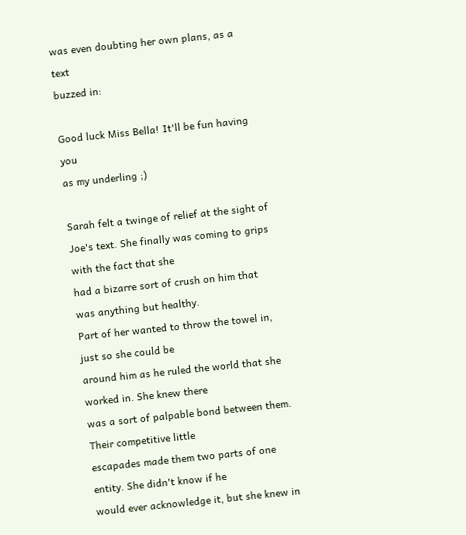was even doubting her own plans, as a text
buzzed in:

Good luck Miss Bella! It'll be fun having you
as my underling ;)

Sarah felt a twinge of relief at the sight of
Joe's text. She finally was coming to grips with the fact that she
had a bizarre sort of crush on him that was anything but healthy.
Part of her wanted to throw the towel in, just so she could be
around him as he ruled the world that she worked in. She knew there
was a sort of palpable bond between them. Their competitive little
escapades made them two parts of one entity. She didn't know if he
would ever acknowledge it, but she knew in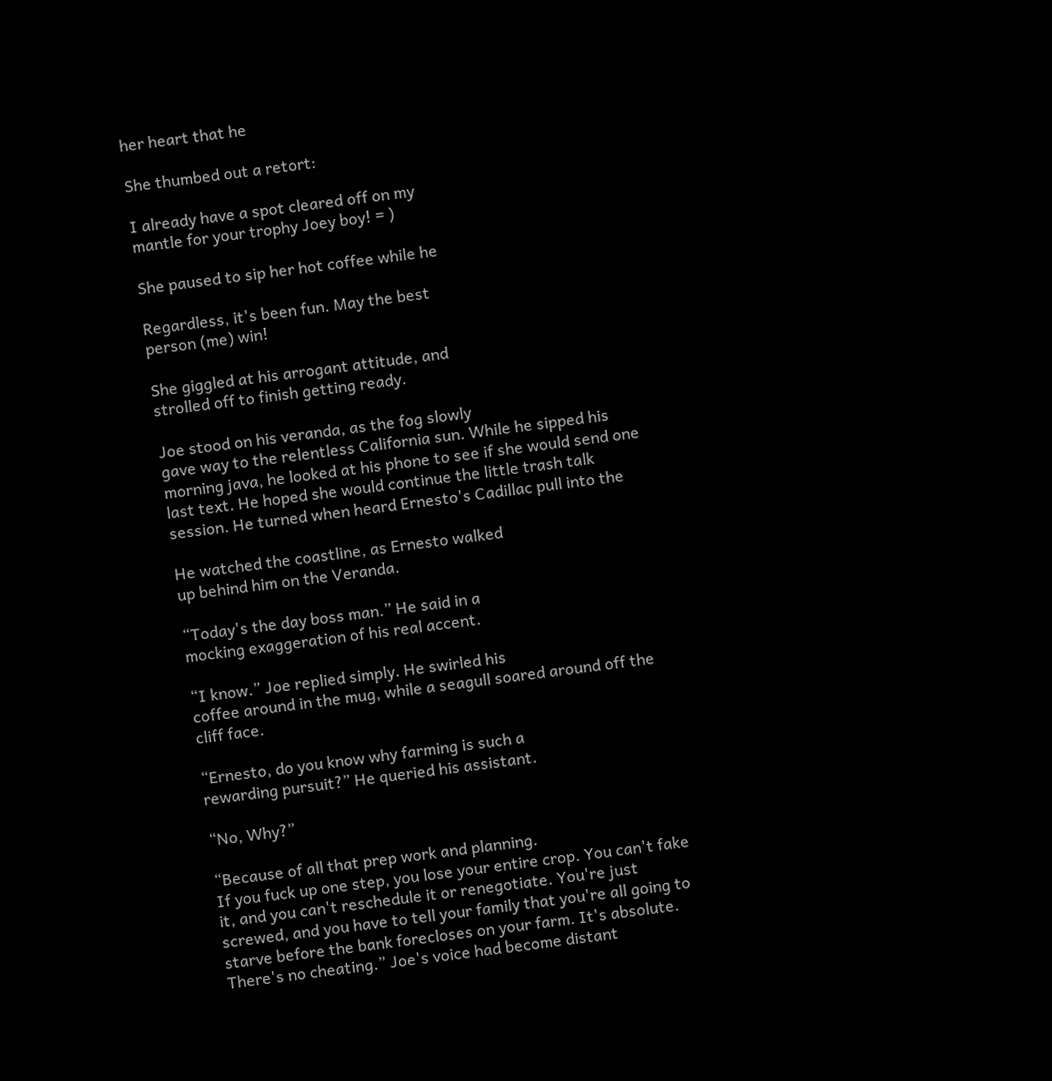her heart that he

She thumbed out a retort:

I already have a spot cleared off on my
mantle for your trophy Joey boy! = )

She paused to sip her hot coffee while he

Regardless, it's been fun. May the best
person (me) win!

She giggled at his arrogant attitude, and
strolled off to finish getting ready.

Joe stood on his veranda, as the fog slowly
gave way to the relentless California sun. While he sipped his
morning java, he looked at his phone to see if she would send one
last text. He hoped she would continue the little trash talk
session. He turned when heard Ernesto's Cadillac pull into the

He watched the coastline, as Ernesto walked
up behind him on the Veranda.

“Today's the day boss man.” He said in a
mocking exaggeration of his real accent.

“I know.” Joe replied simply. He swirled his
coffee around in the mug, while a seagull soared around off the
cliff face.

“Ernesto, do you know why farming is such a
rewarding pursuit?” He queried his assistant.

“No, Why?”

“Because of all that prep work and planning.
If you fuck up one step, you lose your entire crop. You can't fake
it, and you can't reschedule it or renegotiate. You're just
screwed, and you have to tell your family that you're all going to
starve before the bank forecloses on your farm. It's absolute.
There's no cheating.” Joe's voice had become distant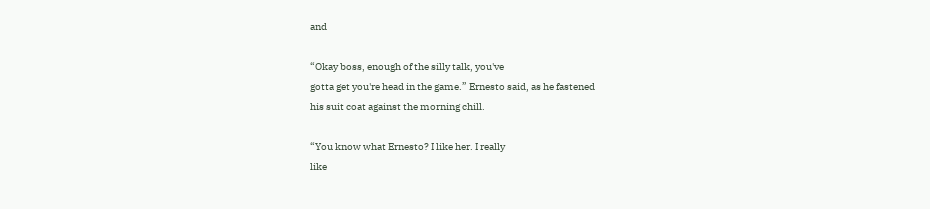and

“Okay boss, enough of the silly talk, you've
gotta get you're head in the game.” Ernesto said, as he fastened
his suit coat against the morning chill.

“You know what Ernesto? I like her. I really
like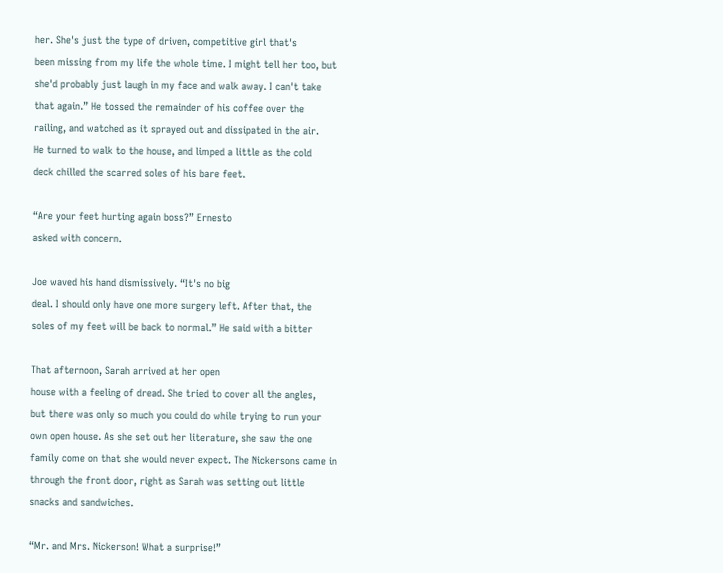her. She's just the type of driven, competitive girl that's
been missing from my life the whole time. I might tell her too, but
she'd probably just laugh in my face and walk away. I can't take
that again.” He tossed the remainder of his coffee over the
railing, and watched as it sprayed out and dissipated in the air.
He turned to walk to the house, and limped a little as the cold
deck chilled the scarred soles of his bare feet.

“Are your feet hurting again boss?” Ernesto
asked with concern.

Joe waved his hand dismissively. “It's no big
deal. I should only have one more surgery left. After that, the
soles of my feet will be back to normal.” He said with a bitter

That afternoon, Sarah arrived at her open
house with a feeling of dread. She tried to cover all the angles,
but there was only so much you could do while trying to run your
own open house. As she set out her literature, she saw the one
family come on that she would never expect. The Nickersons came in
through the front door, right as Sarah was setting out little
snacks and sandwiches.

“Mr. and Mrs. Nickerson! What a surprise!”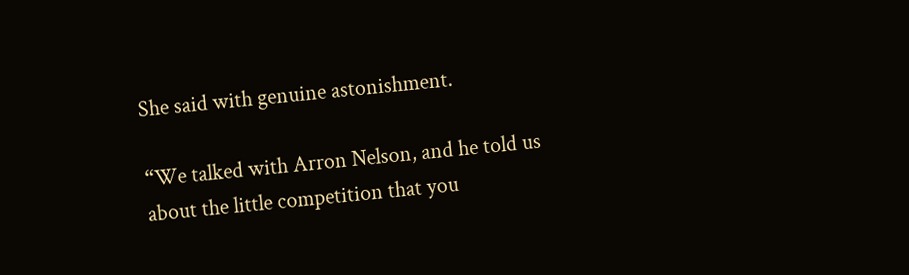She said with genuine astonishment.

“We talked with Arron Nelson, and he told us
about the little competition that you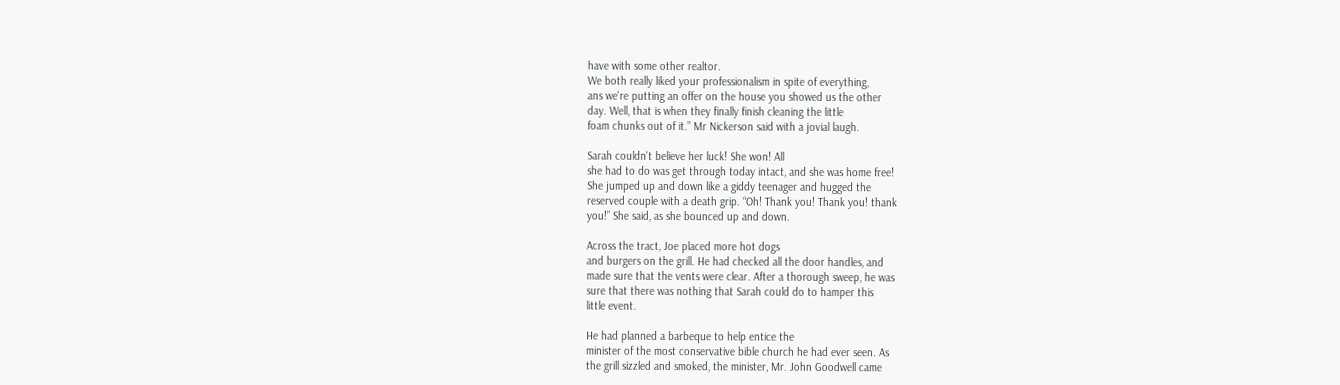have with some other realtor.
We both really liked your professionalism in spite of everything,
ans we're putting an offer on the house you showed us the other
day. Well, that is when they finally finish cleaning the little
foam chunks out of it.” Mr Nickerson said with a jovial laugh.

Sarah couldn't believe her luck! She won! All
she had to do was get through today intact, and she was home free!
She jumped up and down like a giddy teenager and hugged the
reserved couple with a death grip. “Oh! Thank you! Thank you! thank
you!” She said, as she bounced up and down.

Across the tract, Joe placed more hot dogs
and burgers on the grill. He had checked all the door handles, and
made sure that the vents were clear. After a thorough sweep, he was
sure that there was nothing that Sarah could do to hamper this
little event.

He had planned a barbeque to help entice the
minister of the most conservative bible church he had ever seen. As
the grill sizzled and smoked, the minister, Mr. John Goodwell came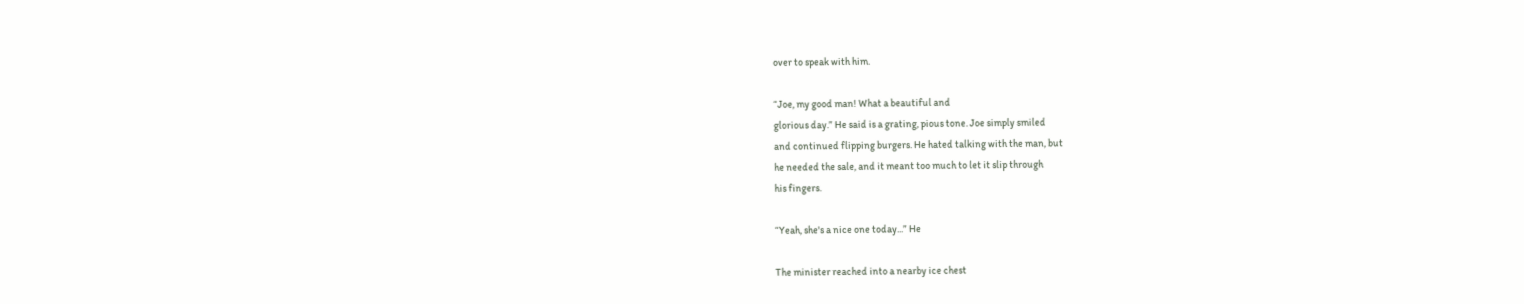over to speak with him.

“Joe, my good man! What a beautiful and
glorious day.” He said is a grating, pious tone. Joe simply smiled
and continued flipping burgers. He hated talking with the man, but
he needed the sale, and it meant too much to let it slip through
his fingers.

“Yeah, she's a nice one today...” He

The minister reached into a nearby ice chest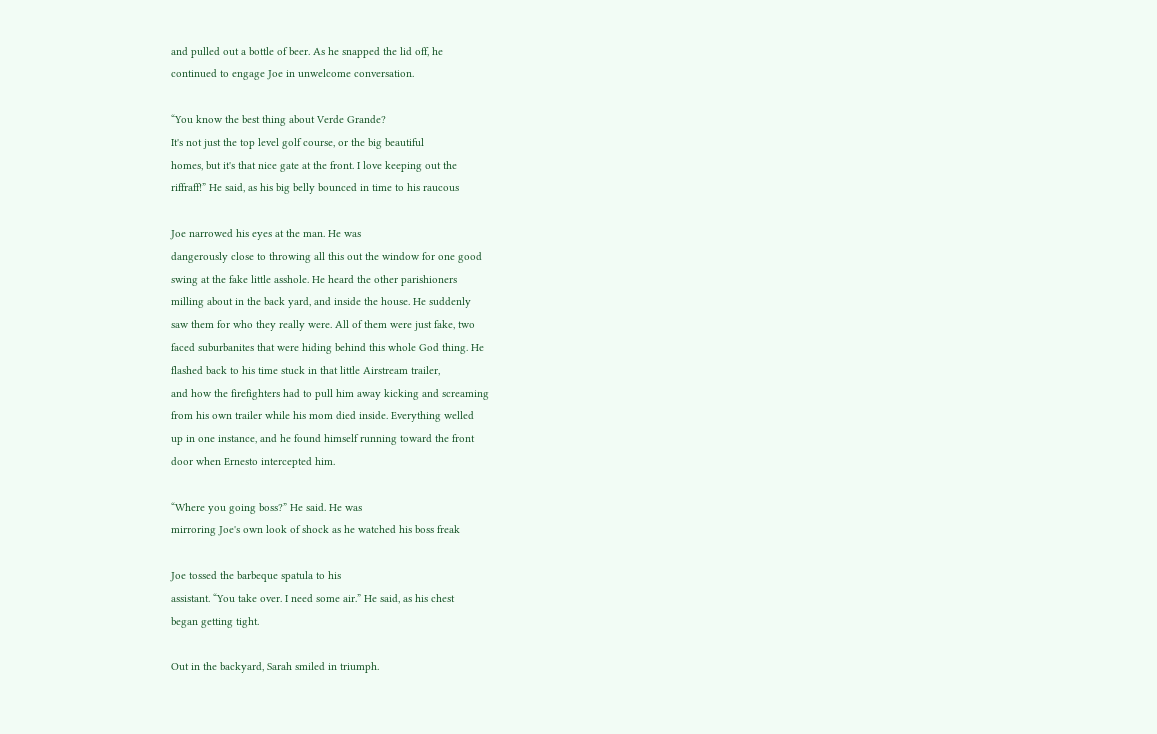and pulled out a bottle of beer. As he snapped the lid off, he
continued to engage Joe in unwelcome conversation.

“You know the best thing about Verde Grande?
It's not just the top level golf course, or the big beautiful
homes, but it's that nice gate at the front. I love keeping out the
riffraff!” He said, as his big belly bounced in time to his raucous

Joe narrowed his eyes at the man. He was
dangerously close to throwing all this out the window for one good
swing at the fake little asshole. He heard the other parishioners
milling about in the back yard, and inside the house. He suddenly
saw them for who they really were. All of them were just fake, two
faced suburbanites that were hiding behind this whole God thing. He
flashed back to his time stuck in that little Airstream trailer,
and how the firefighters had to pull him away kicking and screaming
from his own trailer while his mom died inside. Everything welled
up in one instance, and he found himself running toward the front
door when Ernesto intercepted him.

“Where you going boss?” He said. He was
mirroring Joe's own look of shock as he watched his boss freak

Joe tossed the barbeque spatula to his
assistant. “You take over. I need some air.” He said, as his chest
began getting tight.

Out in the backyard, Sarah smiled in triumph.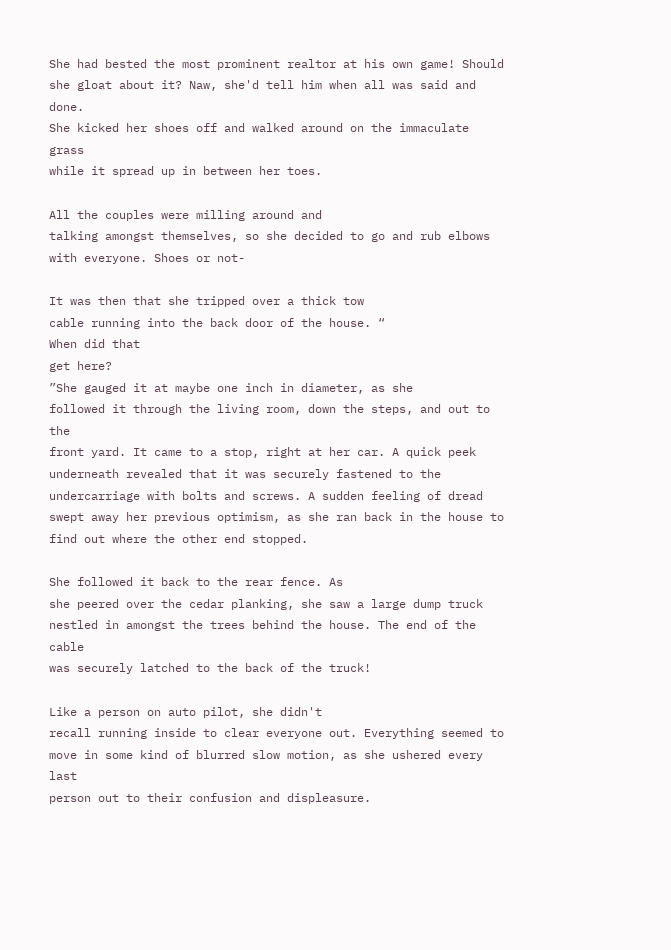She had bested the most prominent realtor at his own game! Should
she gloat about it? Naw, she'd tell him when all was said and done.
She kicked her shoes off and walked around on the immaculate grass
while it spread up in between her toes.

All the couples were milling around and
talking amongst themselves, so she decided to go and rub elbows
with everyone. Shoes or not-

It was then that she tripped over a thick tow
cable running into the back door of the house. “
When did that
get here?
”She gauged it at maybe one inch in diameter, as she
followed it through the living room, down the steps, and out to the
front yard. It came to a stop, right at her car. A quick peek
underneath revealed that it was securely fastened to the
undercarriage with bolts and screws. A sudden feeling of dread
swept away her previous optimism, as she ran back in the house to
find out where the other end stopped.

She followed it back to the rear fence. As
she peered over the cedar planking, she saw a large dump truck
nestled in amongst the trees behind the house. The end of the cable
was securely latched to the back of the truck!

Like a person on auto pilot, she didn't
recall running inside to clear everyone out. Everything seemed to
move in some kind of blurred slow motion, as she ushered every last
person out to their confusion and displeasure.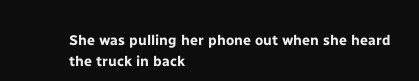She was pulling her phone out when she heard
the truck in back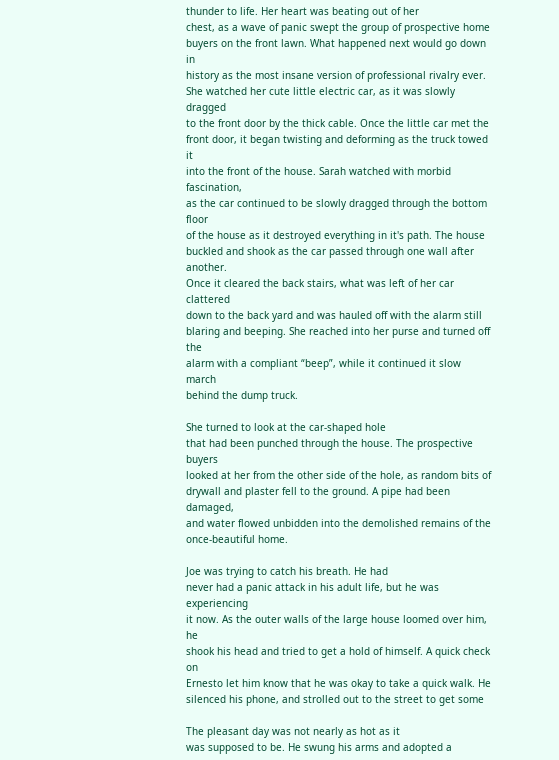thunder to life. Her heart was beating out of her
chest, as a wave of panic swept the group of prospective home
buyers on the front lawn. What happened next would go down in
history as the most insane version of professional rivalry ever.
She watched her cute little electric car, as it was slowly dragged
to the front door by the thick cable. Once the little car met the
front door, it began twisting and deforming as the truck towed it
into the front of the house. Sarah watched with morbid fascination,
as the car continued to be slowly dragged through the bottom floor
of the house as it destroyed everything in it's path. The house
buckled and shook as the car passed through one wall after another.
Once it cleared the back stairs, what was left of her car clattered
down to the back yard and was hauled off with the alarm still
blaring and beeping. She reached into her purse and turned off the
alarm with a compliant “beep”, while it continued it slow march
behind the dump truck.

She turned to look at the car-shaped hole
that had been punched through the house. The prospective buyers
looked at her from the other side of the hole, as random bits of
drywall and plaster fell to the ground. A pipe had been damaged,
and water flowed unbidden into the demolished remains of the
once-beautiful home.

Joe was trying to catch his breath. He had
never had a panic attack in his adult life, but he was experiencing
it now. As the outer walls of the large house loomed over him, he
shook his head and tried to get a hold of himself. A quick check on
Ernesto let him know that he was okay to take a quick walk. He
silenced his phone, and strolled out to the street to get some

The pleasant day was not nearly as hot as it
was supposed to be. He swung his arms and adopted a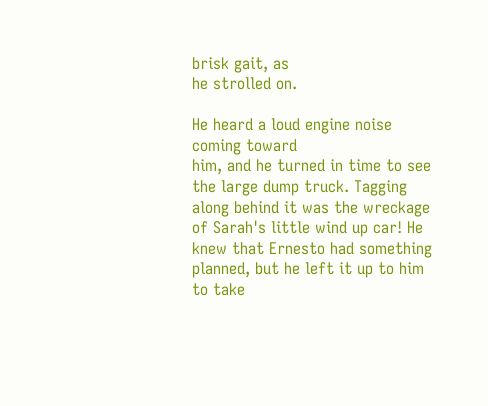brisk gait, as
he strolled on.

He heard a loud engine noise coming toward
him, and he turned in time to see the large dump truck. Tagging
along behind it was the wreckage of Sarah's little wind up car! He
knew that Ernesto had something planned, but he left it up to him
to take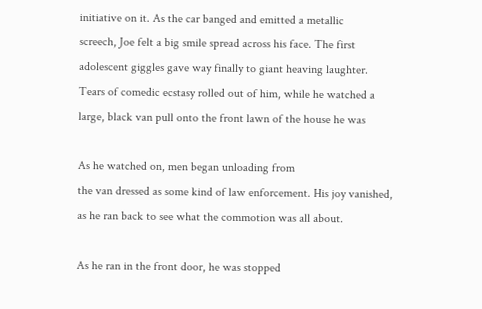initiative on it. As the car banged and emitted a metallic
screech, Joe felt a big smile spread across his face. The first
adolescent giggles gave way finally to giant heaving laughter.
Tears of comedic ecstasy rolled out of him, while he watched a
large, black van pull onto the front lawn of the house he was

As he watched on, men began unloading from
the van dressed as some kind of law enforcement. His joy vanished,
as he ran back to see what the commotion was all about.

As he ran in the front door, he was stopped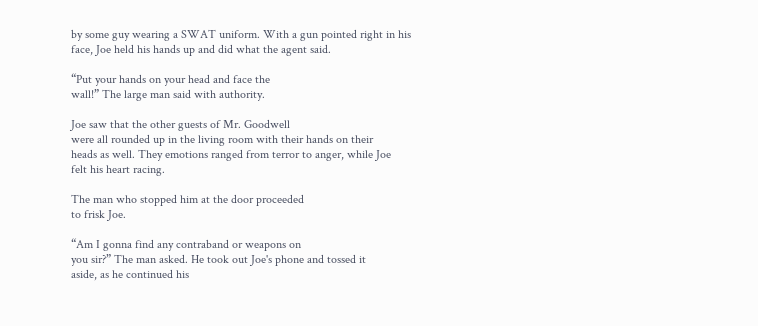by some guy wearing a SWAT uniform. With a gun pointed right in his
face, Joe held his hands up and did what the agent said.

“Put your hands on your head and face the
wall!” The large man said with authority.

Joe saw that the other guests of Mr. Goodwell
were all rounded up in the living room with their hands on their
heads as well. They emotions ranged from terror to anger, while Joe
felt his heart racing.

The man who stopped him at the door proceeded
to frisk Joe.

“Am I gonna find any contraband or weapons on
you sir?” The man asked. He took out Joe's phone and tossed it
aside, as he continued his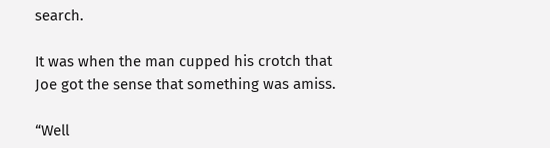search.

It was when the man cupped his crotch that
Joe got the sense that something was amiss.

“Well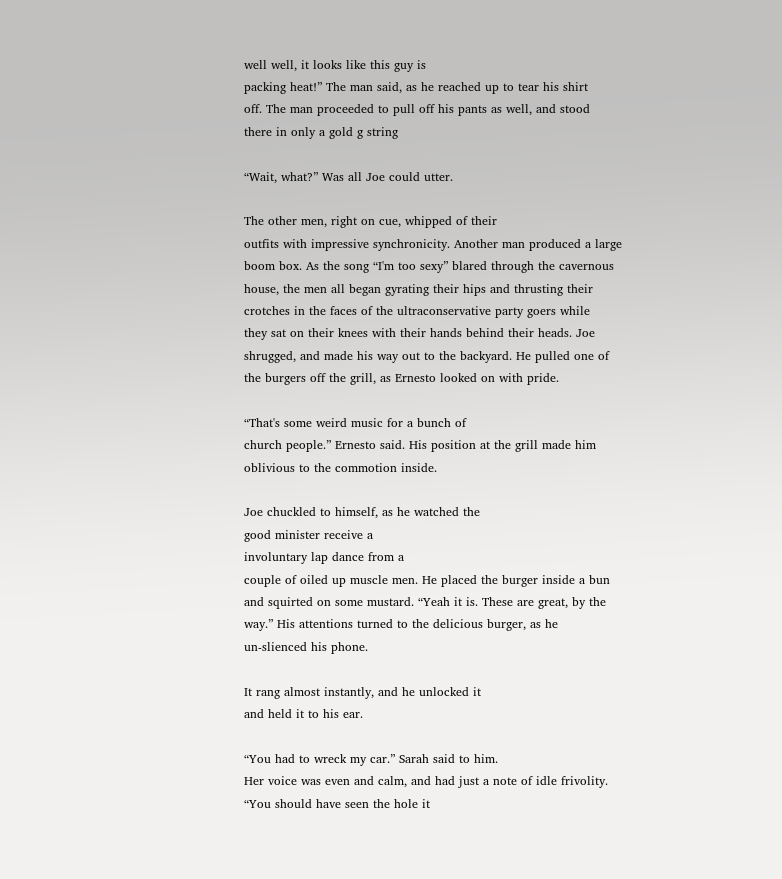well well, it looks like this guy is
packing heat!” The man said, as he reached up to tear his shirt
off. The man proceeded to pull off his pants as well, and stood
there in only a gold g string

“Wait, what?” Was all Joe could utter.

The other men, right on cue, whipped of their
outfits with impressive synchronicity. Another man produced a large
boom box. As the song “I'm too sexy” blared through the cavernous
house, the men all began gyrating their hips and thrusting their
crotches in the faces of the ultraconservative party goers while
they sat on their knees with their hands behind their heads. Joe
shrugged, and made his way out to the backyard. He pulled one of
the burgers off the grill, as Ernesto looked on with pride.

“That's some weird music for a bunch of
church people.” Ernesto said. His position at the grill made him
oblivious to the commotion inside.

Joe chuckled to himself, as he watched the
good minister receive a
involuntary lap dance from a
couple of oiled up muscle men. He placed the burger inside a bun
and squirted on some mustard. “Yeah it is. These are great, by the
way.” His attentions turned to the delicious burger, as he
un-slienced his phone.

It rang almost instantly, and he unlocked it
and held it to his ear.

“You had to wreck my car.” Sarah said to him.
Her voice was even and calm, and had just a note of idle frivolity.
“You should have seen the hole it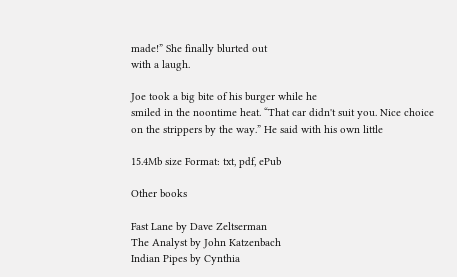made!” She finally blurted out
with a laugh.

Joe took a big bite of his burger while he
smiled in the noontime heat. “That car didn't suit you. Nice choice
on the strippers by the way.” He said with his own little

15.4Mb size Format: txt, pdf, ePub

Other books

Fast Lane by Dave Zeltserman
The Analyst by John Katzenbach
Indian Pipes by Cynthia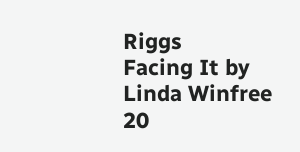Riggs
Facing It by Linda Winfree
20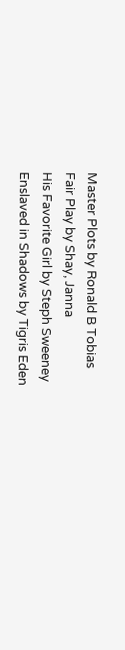Master Plots by Ronald B Tobias
Fair Play by Shay, Janna
His Favorite Girl by Steph Sweeney
Enslaved in Shadows by Tigris Eden